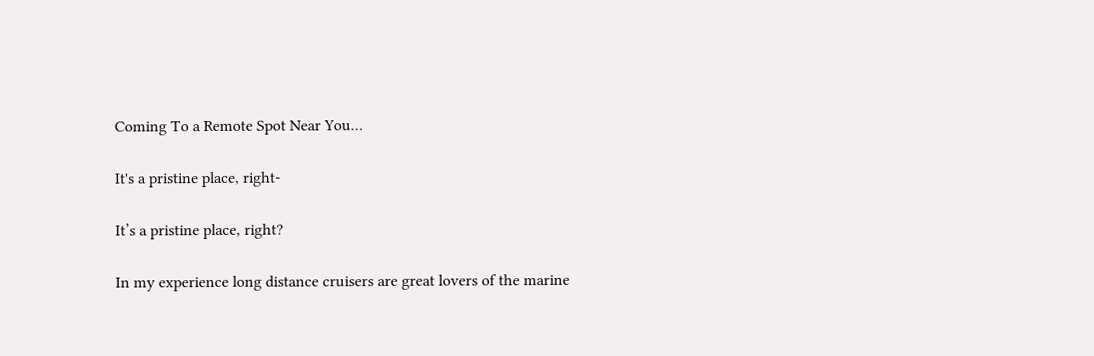Coming To a Remote Spot Near You…

It's a pristine place, right-

It’s a pristine place, right?

In my experience long distance cruisers are great lovers of the marine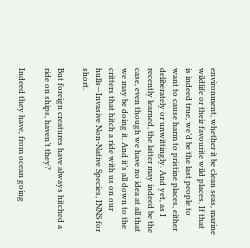environment, whether it be clean seas, marine wildlife or their favourite wild places. If that is indeed true, we’d be the last people to want to cause harm to pristine places, either deliberately or unwittingly. And yet, as I recently learned, the latter may indeed be the case, even though we have no idea at all that we may be doing it. And it’s all down to the critters that hitch a ride with us on our hulls—Invasive Non-Native Species, INNS for short.

But foreign creatures have always hitched a ride on ships, haven’t they?

Indeed they have, from ocean going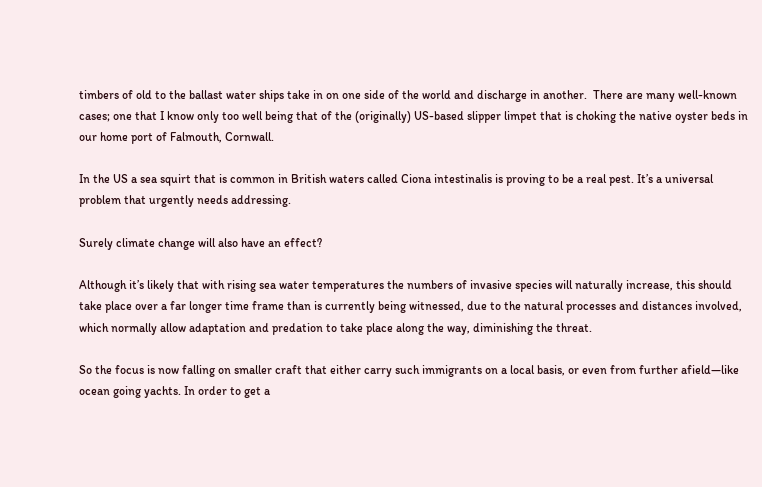timbers of old to the ballast water ships take in on one side of the world and discharge in another.  There are many well-known cases; one that I know only too well being that of the (originally) US-based slipper limpet that is choking the native oyster beds in our home port of Falmouth, Cornwall.

In the US a sea squirt that is common in British waters called Ciona intestinalis is proving to be a real pest. It’s a universal problem that urgently needs addressing.

Surely climate change will also have an effect?

Although it’s likely that with rising sea water temperatures the numbers of invasive species will naturally increase, this should take place over a far longer time frame than is currently being witnessed, due to the natural processes and distances involved, which normally allow adaptation and predation to take place along the way, diminishing the threat.

So the focus is now falling on smaller craft that either carry such immigrants on a local basis, or even from further afield—like ocean going yachts. In order to get a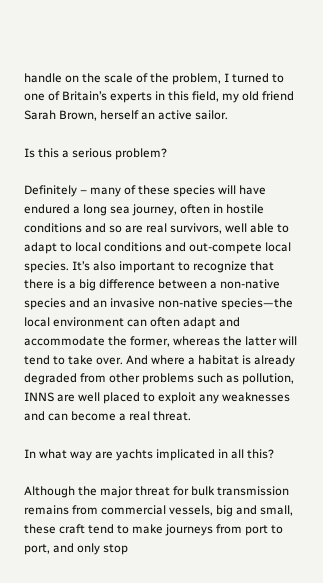handle on the scale of the problem, I turned to one of Britain’s experts in this field, my old friend Sarah Brown, herself an active sailor.

Is this a serious problem?

Definitely – many of these species will have endured a long sea journey, often in hostile conditions and so are real survivors, well able to adapt to local conditions and out-compete local species. It’s also important to recognize that there is a big difference between a non-native species and an invasive non-native species—the local environment can often adapt and accommodate the former, whereas the latter will tend to take over. And where a habitat is already degraded from other problems such as pollution, INNS are well placed to exploit any weaknesses and can become a real threat.

In what way are yachts implicated in all this?

Although the major threat for bulk transmission remains from commercial vessels, big and small, these craft tend to make journeys from port to port, and only stop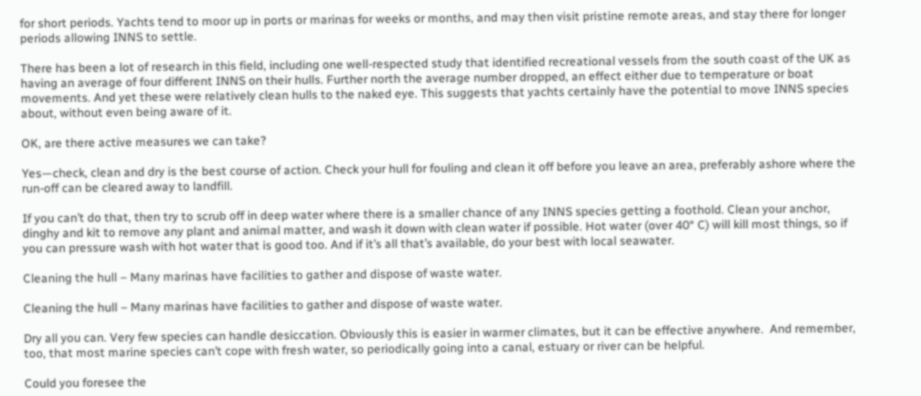for short periods. Yachts tend to moor up in ports or marinas for weeks or months, and may then visit pristine remote areas, and stay there for longer periods allowing INNS to settle.

There has been a lot of research in this field, including one well-respected study that identified recreational vessels from the south coast of the UK as having an average of four different INNS on their hulls. Further north the average number dropped, an effect either due to temperature or boat movements. And yet these were relatively clean hulls to the naked eye. This suggests that yachts certainly have the potential to move INNS species about, without even being aware of it.

OK, are there active measures we can take?

Yes—check, clean and dry is the best course of action. Check your hull for fouling and clean it off before you leave an area, preferably ashore where the run-off can be cleared away to landfill.

If you can’t do that, then try to scrub off in deep water where there is a smaller chance of any INNS species getting a foothold. Clean your anchor, dinghy and kit to remove any plant and animal matter, and wash it down with clean water if possible. Hot water (over 40° C) will kill most things, so if you can pressure wash with hot water that is good too. And if it’s all that’s available, do your best with local seawater.

Cleaning the hull – Many marinas have facilities to gather and dispose of waste water.

Cleaning the hull – Many marinas have facilities to gather and dispose of waste water.

Dry all you can. Very few species can handle desiccation. Obviously this is easier in warmer climates, but it can be effective anywhere.  And remember, too, that most marine species can’t cope with fresh water, so periodically going into a canal, estuary or river can be helpful.

Could you foresee the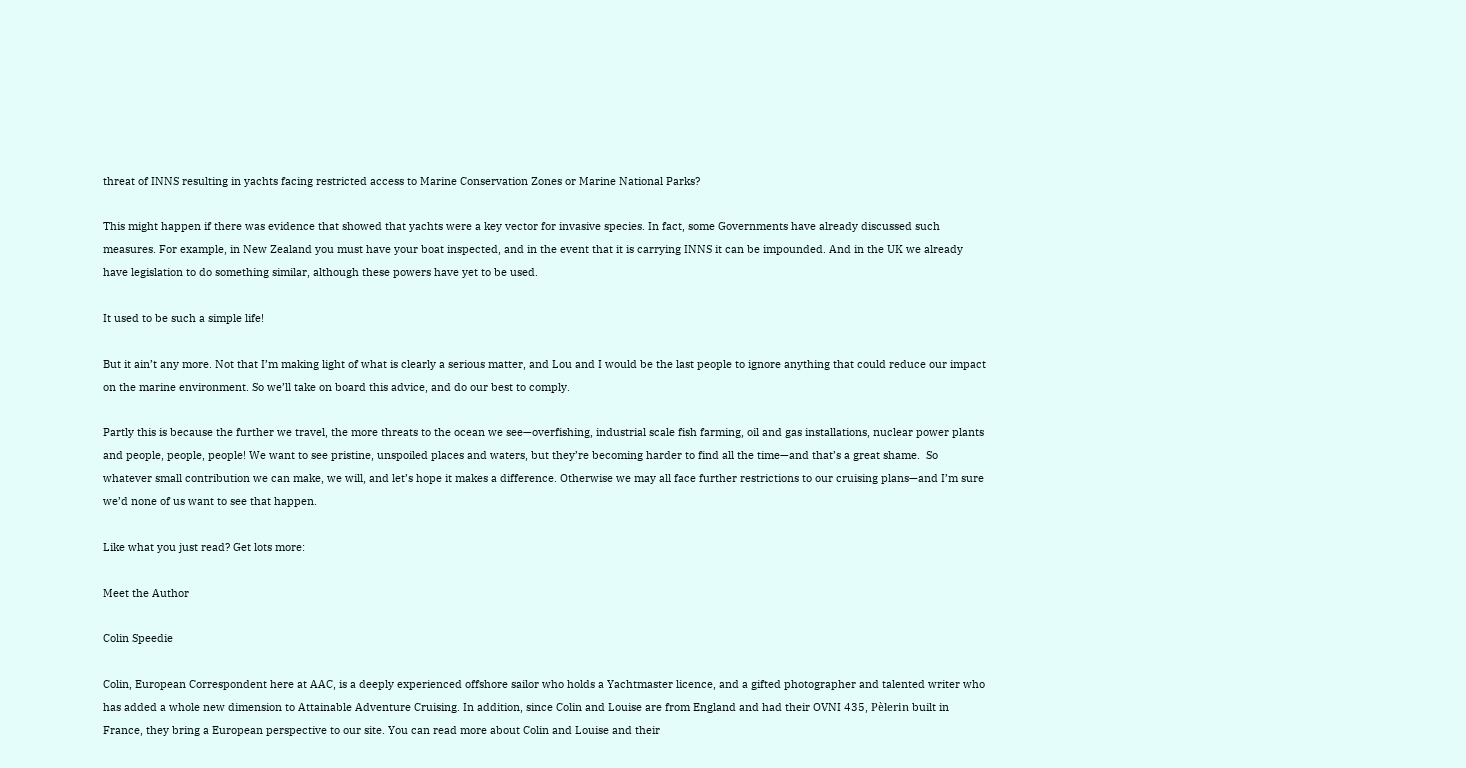threat of INNS resulting in yachts facing restricted access to Marine Conservation Zones or Marine National Parks?

This might happen if there was evidence that showed that yachts were a key vector for invasive species. In fact, some Governments have already discussed such measures. For example, in New Zealand you must have your boat inspected, and in the event that it is carrying INNS it can be impounded. And in the UK we already have legislation to do something similar, although these powers have yet to be used.

It used to be such a simple life!

But it ain’t any more. Not that I’m making light of what is clearly a serious matter, and Lou and I would be the last people to ignore anything that could reduce our impact on the marine environment. So we’ll take on board this advice, and do our best to comply.

Partly this is because the further we travel, the more threats to the ocean we see—overfishing, industrial scale fish farming, oil and gas installations, nuclear power plants and people, people, people! We want to see pristine, unspoiled places and waters, but they’re becoming harder to find all the time—and that’s a great shame.  So whatever small contribution we can make, we will, and let’s hope it makes a difference. Otherwise we may all face further restrictions to our cruising plans—and I’m sure we’d none of us want to see that happen.

Like what you just read? Get lots more:

Meet the Author

Colin Speedie

Colin, European Correspondent here at AAC, is a deeply experienced offshore sailor who holds a Yachtmaster licence, and a gifted photographer and talented writer who has added a whole new dimension to Attainable Adventure Cruising. In addition, since Colin and Louise are from England and had their OVNI 435, Pèlerin built in France, they bring a European perspective to our site. You can read more about Colin and Louise and their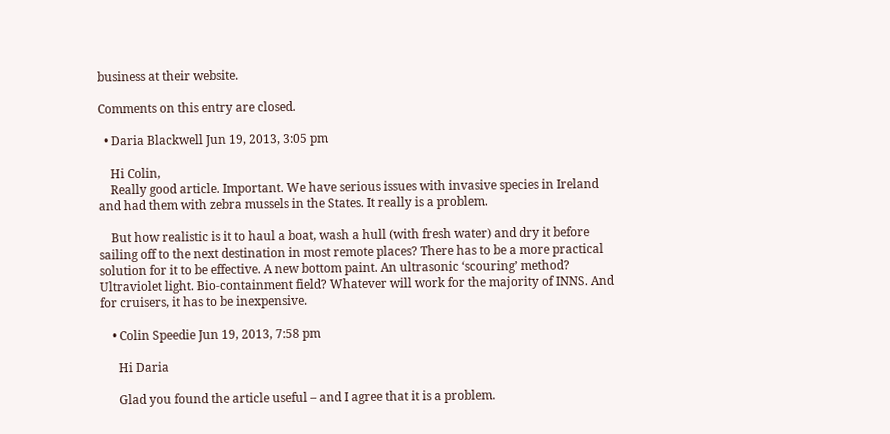business at their website.

Comments on this entry are closed.

  • Daria Blackwell Jun 19, 2013, 3:05 pm

    Hi Colin,
    Really good article. Important. We have serious issues with invasive species in Ireland and had them with zebra mussels in the States. It really is a problem.

    But how realistic is it to haul a boat, wash a hull (with fresh water) and dry it before sailing off to the next destination in most remote places? There has to be a more practical solution for it to be effective. A new bottom paint. An ultrasonic ‘scouring’ method? Ultraviolet light. Bio-containment field? Whatever will work for the majority of INNS. And for cruisers, it has to be inexpensive.

    • Colin Speedie Jun 19, 2013, 7:58 pm

      Hi Daria

      Glad you found the article useful – and I agree that it is a problem.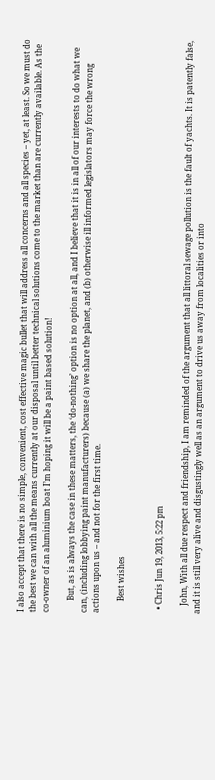I also accept that there is no simple, convenient, cost effective magic bullet that will address all concerns and all species – yet, at least. So we must do the best we can with all the means currently at our disposal until better technical solutions come to the market than are currently available. As the co-owner of an aluminium boat I’m hoping it will be a paint based solution!

      But, as is always the case in these matters, the ‘do-nothing’ option is no option at all, and I believe that it is in all of our interests to do what we can, (including lobbying paint manufacturers) because (a) we share the planet, and (b) otherwise ill informed legislators may force the wrong actions upon us – and not for the first time.

      Best wishes


  • Chris Jun 19, 2013, 5:22 pm

    John, With all due respect and friendship, I am reminded of the argument that all littoral sewage pollution is the fault of yachts. It is patently false, and it is still very alive and disgustingly well as an argument to drive us away from localities or into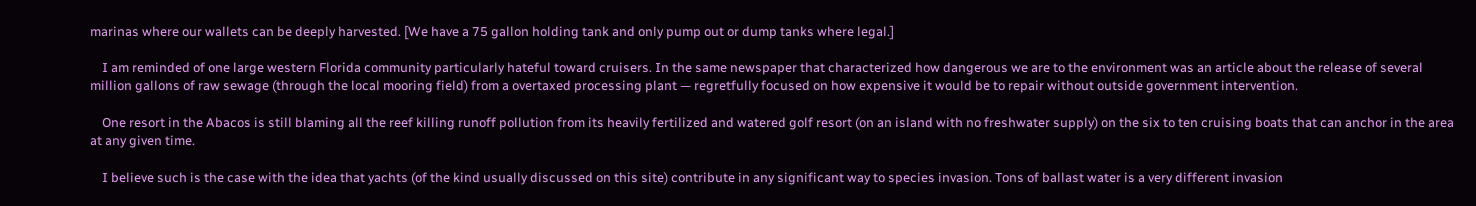marinas where our wallets can be deeply harvested. [We have a 75 gallon holding tank and only pump out or dump tanks where legal.]

    I am reminded of one large western Florida community particularly hateful toward cruisers. In the same newspaper that characterized how dangerous we are to the environment was an article about the release of several million gallons of raw sewage (through the local mooring field) from a overtaxed processing plant — regretfully focused on how expensive it would be to repair without outside government intervention.

    One resort in the Abacos is still blaming all the reef killing runoff pollution from its heavily fertilized and watered golf resort (on an island with no freshwater supply) on the six to ten cruising boats that can anchor in the area at any given time.

    I believe such is the case with the idea that yachts (of the kind usually discussed on this site) contribute in any significant way to species invasion. Tons of ballast water is a very different invasion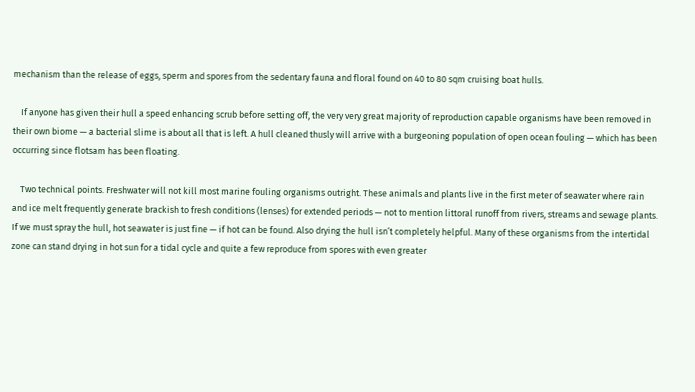mechanism than the release of eggs, sperm and spores from the sedentary fauna and floral found on 40 to 80 sqm cruising boat hulls.

    If anyone has given their hull a speed enhancing scrub before setting off, the very very great majority of reproduction capable organisms have been removed in their own biome — a bacterial slime is about all that is left. A hull cleaned thusly will arrive with a burgeoning population of open ocean fouling — which has been occurring since flotsam has been floating.

    Two technical points. Freshwater will not kill most marine fouling organisms outright. These animals and plants live in the first meter of seawater where rain and ice melt frequently generate brackish to fresh conditions (lenses) for extended periods — not to mention littoral runoff from rivers, streams and sewage plants. If we must spray the hull, hot seawater is just fine — if hot can be found. Also drying the hull isn’t completely helpful. Many of these organisms from the intertidal zone can stand drying in hot sun for a tidal cycle and quite a few reproduce from spores with even greater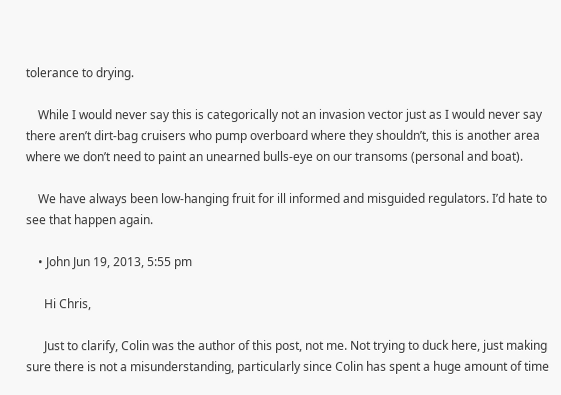tolerance to drying.

    While I would never say this is categorically not an invasion vector just as I would never say there aren’t dirt-bag cruisers who pump overboard where they shouldn’t, this is another area where we don’t need to paint an unearned bulls-eye on our transoms (personal and boat).

    We have always been low-hanging fruit for ill informed and misguided regulators. I’d hate to see that happen again.

    • John Jun 19, 2013, 5:55 pm

      Hi Chris,

      Just to clarify, Colin was the author of this post, not me. Not trying to duck here, just making sure there is not a misunderstanding, particularly since Colin has spent a huge amount of time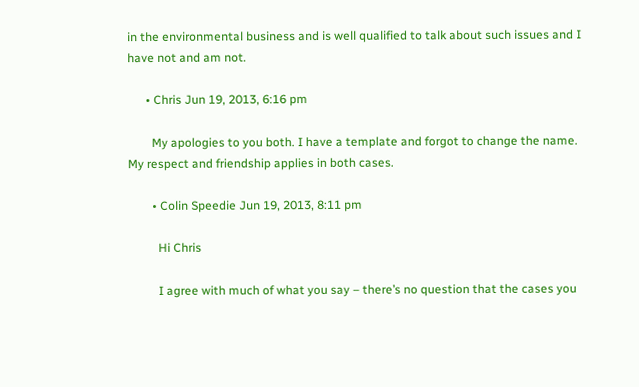in the environmental business and is well qualified to talk about such issues and I have not and am not.

      • Chris Jun 19, 2013, 6:16 pm

        My apologies to you both. I have a template and forgot to change the name. My respect and friendship applies in both cases.

        • Colin Speedie Jun 19, 2013, 8:11 pm

          Hi Chris

          I agree with much of what you say – there’s no question that the cases you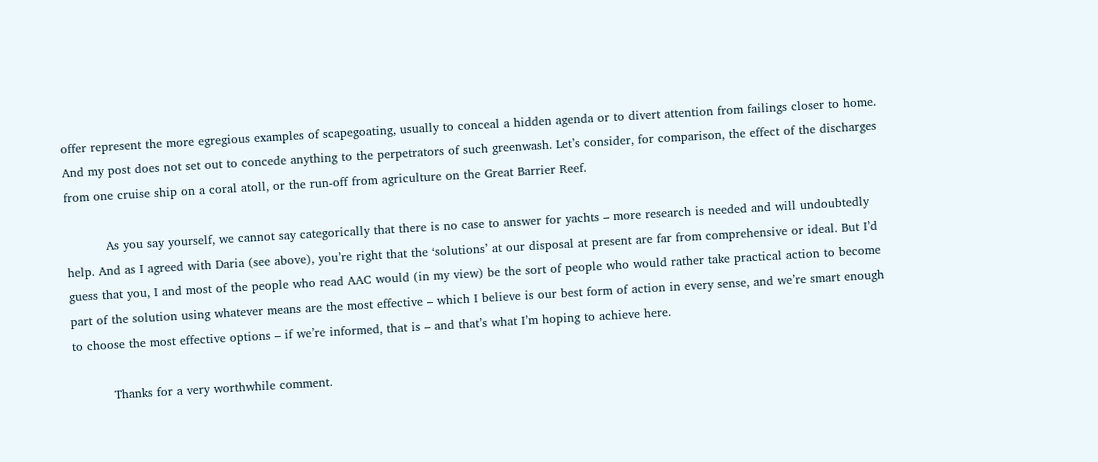offer represent the more egregious examples of scapegoating, usually to conceal a hidden agenda or to divert attention from failings closer to home. And my post does not set out to concede anything to the perpetrators of such greenwash. Let’s consider, for comparison, the effect of the discharges from one cruise ship on a coral atoll, or the run-off from agriculture on the Great Barrier Reef.

          As you say yourself, we cannot say categorically that there is no case to answer for yachts – more research is needed and will undoubtedly help. And as I agreed with Daria (see above), you’re right that the ‘solutions’ at our disposal at present are far from comprehensive or ideal. But I’d guess that you, I and most of the people who read AAC would (in my view) be the sort of people who would rather take practical action to become part of the solution using whatever means are the most effective – which I believe is our best form of action in every sense, and we’re smart enough to choose the most effective options – if we’re informed, that is – and that’s what I’m hoping to achieve here.

          Thanks for a very worthwhile comment.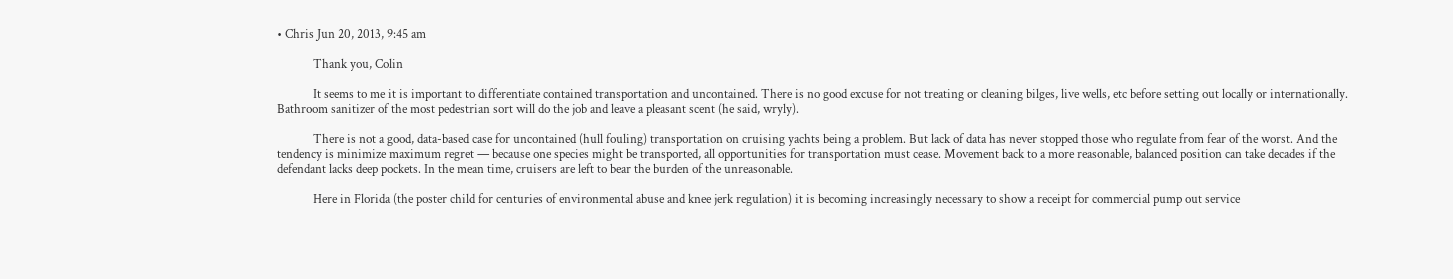• Chris Jun 20, 2013, 9:45 am

            Thank you, Colin

            It seems to me it is important to differentiate contained transportation and uncontained. There is no good excuse for not treating or cleaning bilges, live wells, etc before setting out locally or internationally. Bathroom sanitizer of the most pedestrian sort will do the job and leave a pleasant scent (he said, wryly).

            There is not a good, data-based case for uncontained (hull fouling) transportation on cruising yachts being a problem. But lack of data has never stopped those who regulate from fear of the worst. And the tendency is minimize maximum regret — because one species might be transported, all opportunities for transportation must cease. Movement back to a more reasonable, balanced position can take decades if the defendant lacks deep pockets. In the mean time, cruisers are left to bear the burden of the unreasonable.

            Here in Florida (the poster child for centuries of environmental abuse and knee jerk regulation) it is becoming increasingly necessary to show a receipt for commercial pump out service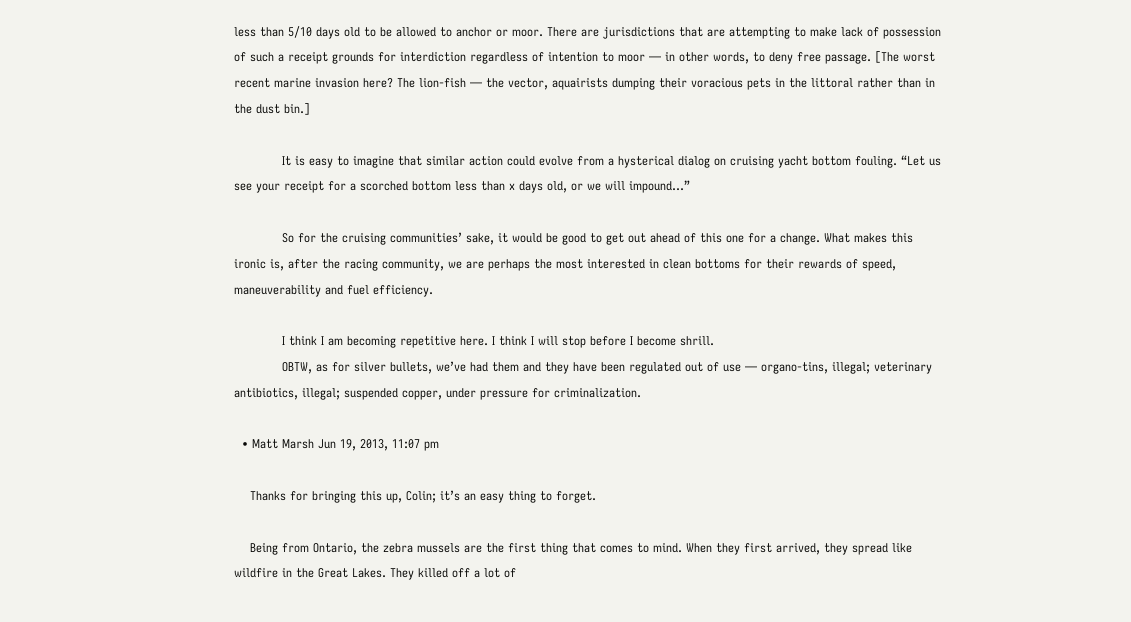less than 5/10 days old to be allowed to anchor or moor. There are jurisdictions that are attempting to make lack of possession of such a receipt grounds for interdiction regardless of intention to moor — in other words, to deny free passage. [The worst recent marine invasion here? The lion-fish — the vector, aquairists dumping their voracious pets in the littoral rather than in the dust bin.]

            It is easy to imagine that similar action could evolve from a hysterical dialog on cruising yacht bottom fouling. “Let us see your receipt for a scorched bottom less than x days old, or we will impound…”

            So for the cruising communities’ sake, it would be good to get out ahead of this one for a change. What makes this ironic is, after the racing community, we are perhaps the most interested in clean bottoms for their rewards of speed, maneuverability and fuel efficiency.

            I think I am becoming repetitive here. I think I will stop before I become shrill.
            OBTW, as for silver bullets, we’ve had them and they have been regulated out of use — organo-tins, illegal; veterinary antibiotics, illegal; suspended copper, under pressure for criminalization.

  • Matt Marsh Jun 19, 2013, 11:07 pm

    Thanks for bringing this up, Colin; it’s an easy thing to forget.

    Being from Ontario, the zebra mussels are the first thing that comes to mind. When they first arrived, they spread like wildfire in the Great Lakes. They killed off a lot of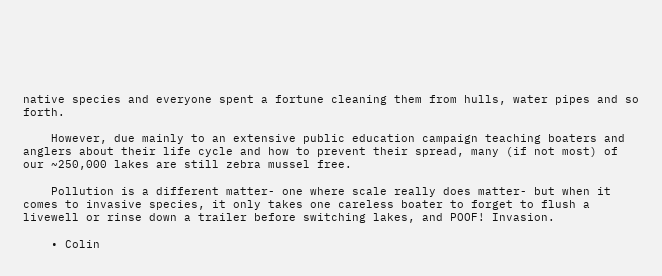native species and everyone spent a fortune cleaning them from hulls, water pipes and so forth.

    However, due mainly to an extensive public education campaign teaching boaters and anglers about their life cycle and how to prevent their spread, many (if not most) of our ~250,000 lakes are still zebra mussel free.

    Pollution is a different matter- one where scale really does matter- but when it comes to invasive species, it only takes one careless boater to forget to flush a livewell or rinse down a trailer before switching lakes, and POOF! Invasion.

    • Colin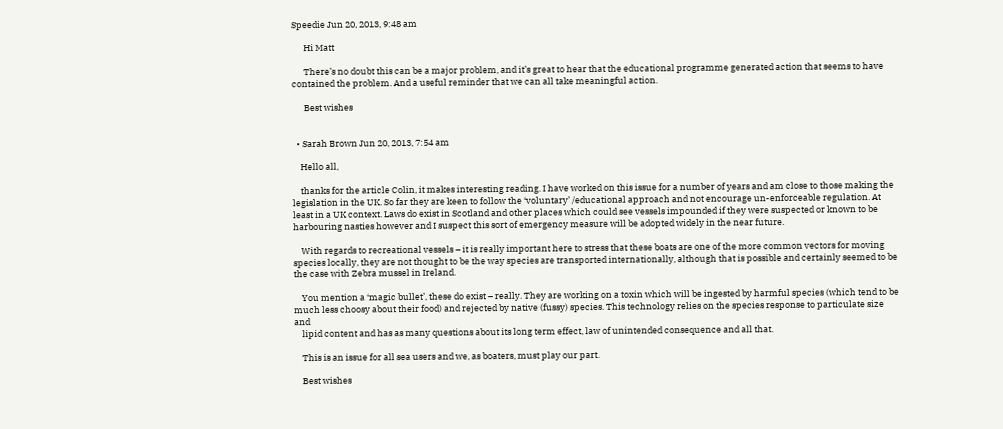Speedie Jun 20, 2013, 9:48 am

      Hi Matt

      There’s no doubt this can be a major problem, and it’s great to hear that the educational programme generated action that seems to have contained the problem. And a useful reminder that we can all take meaningful action.

      Best wishes


  • Sarah Brown Jun 20, 2013, 7:54 am

    Hello all,

    thanks for the article Colin, it makes interesting reading. I have worked on this issue for a number of years and am close to those making the legislation in the UK. So far they are keen to follow the ‘voluntary’ /educational approach and not encourage un-enforceable regulation. At least in a UK context. Laws do exist in Scotland and other places which could see vessels impounded if they were suspected or known to be harbouring nasties however and I suspect this sort of emergency measure will be adopted widely in the near future.

    With regards to recreational vessels – it is really important here to stress that these boats are one of the more common vectors for moving species locally, they are not thought to be the way species are transported internationally, although that is possible and certainly seemed to be the case with Zebra mussel in Ireland.

    You mention a ‘magic bullet’, these do exist – really. They are working on a toxin which will be ingested by harmful species (which tend to be much less choosy about their food) and rejected by native (fussy) species. This technology relies on the species response to particulate size and
    lipid content and has as many questions about its long term effect, law of unintended consequence and all that.

    This is an issue for all sea users and we, as boaters, must play our part.

    Best wishes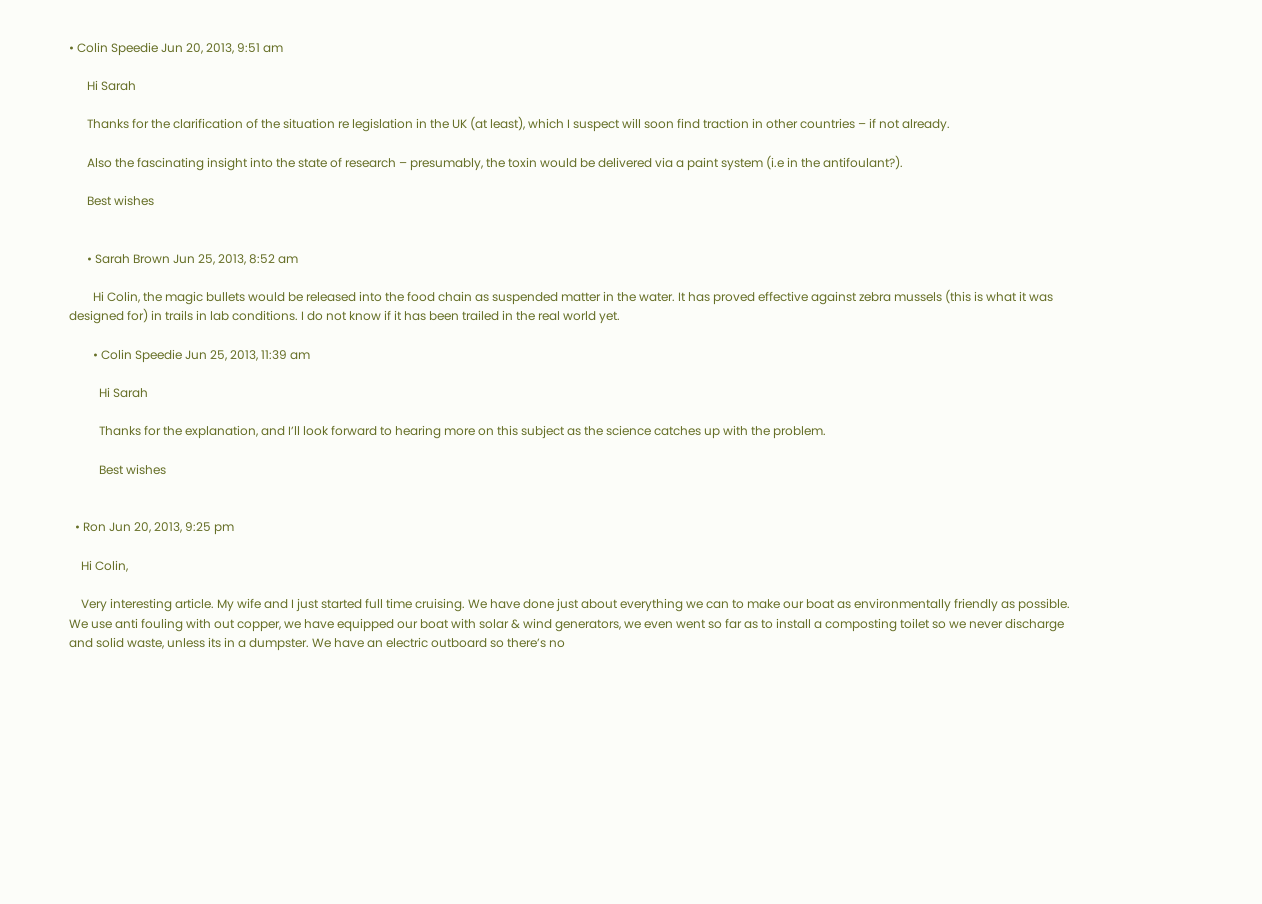• Colin Speedie Jun 20, 2013, 9:51 am

      Hi Sarah

      Thanks for the clarification of the situation re legislation in the UK (at least), which I suspect will soon find traction in other countries – if not already.

      Also the fascinating insight into the state of research – presumably, the toxin would be delivered via a paint system (i.e in the antifoulant?).

      Best wishes


      • Sarah Brown Jun 25, 2013, 8:52 am

        Hi Colin, the magic bullets would be released into the food chain as suspended matter in the water. It has proved effective against zebra mussels (this is what it was designed for) in trails in lab conditions. I do not know if it has been trailed in the real world yet.

        • Colin Speedie Jun 25, 2013, 11:39 am

          Hi Sarah

          Thanks for the explanation, and I’ll look forward to hearing more on this subject as the science catches up with the problem.

          Best wishes


  • Ron Jun 20, 2013, 9:25 pm

    Hi Colin,

    Very interesting article. My wife and I just started full time cruising. We have done just about everything we can to make our boat as environmentally friendly as possible. We use anti fouling with out copper, we have equipped our boat with solar & wind generators, we even went so far as to install a composting toilet so we never discharge and solid waste, unless its in a dumpster. We have an electric outboard so there’s no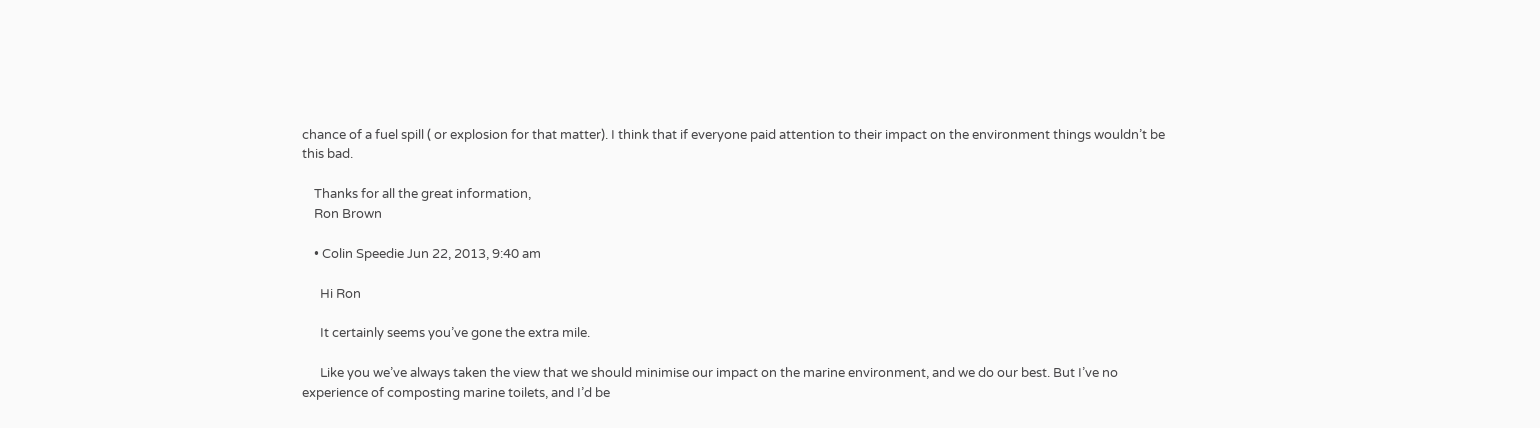chance of a fuel spill ( or explosion for that matter). I think that if everyone paid attention to their impact on the environment things wouldn’t be this bad.

    Thanks for all the great information,
    Ron Brown

    • Colin Speedie Jun 22, 2013, 9:40 am

      Hi Ron

      It certainly seems you’ve gone the extra mile.

      Like you we’ve always taken the view that we should minimise our impact on the marine environment, and we do our best. But I’ve no experience of composting marine toilets, and I’d be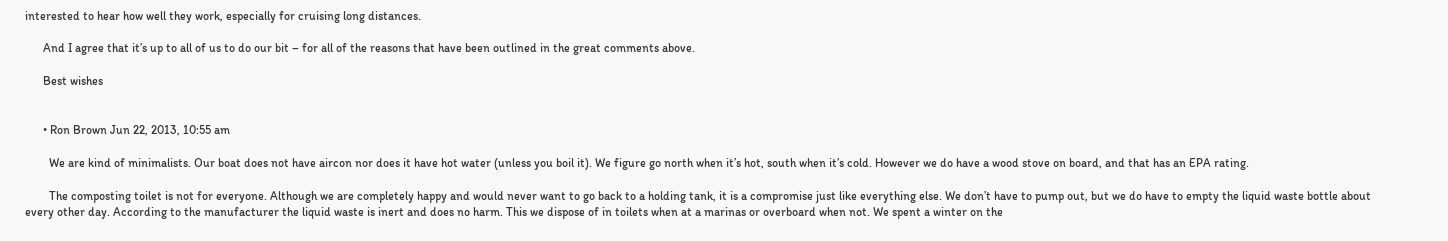interested to hear how well they work, especially for cruising long distances.

      And I agree that it’s up to all of us to do our bit – for all of the reasons that have been outlined in the great comments above.

      Best wishes


      • Ron Brown Jun 22, 2013, 10:55 am

        We are kind of minimalists. Our boat does not have aircon nor does it have hot water (unless you boil it). We figure go north when it’s hot, south when it’s cold. However we do have a wood stove on board, and that has an EPA rating.

        The composting toilet is not for everyone. Although we are completely happy and would never want to go back to a holding tank, it is a compromise just like everything else. We don’t have to pump out, but we do have to empty the liquid waste bottle about every other day. According to the manufacturer the liquid waste is inert and does no harm. This we dispose of in toilets when at a marinas or overboard when not. We spent a winter on the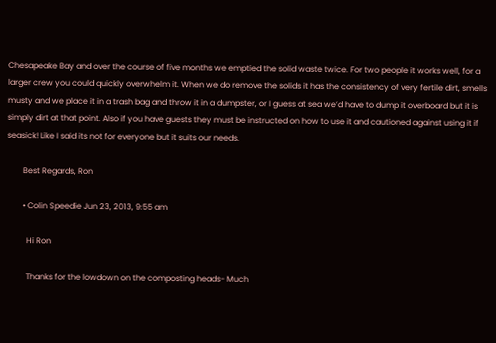Chesapeake Bay and over the course of five months we emptied the solid waste twice. For two people it works well, for a larger crew you could quickly overwhelm it. When we do remove the solids it has the consistency of very fertile dirt, smells musty and we place it in a trash bag and throw it in a dumpster, or I guess at sea we’d have to dump it overboard but it is simply dirt at that point. Also if you have guests they must be instructed on how to use it and cautioned against using it if seasick! Like I said its not for everyone but it suits our needs.

        Best Regards, Ron

        • Colin Speedie Jun 23, 2013, 9:55 am

          Hi Ron

          Thanks for the lowdown on the composting heads- Much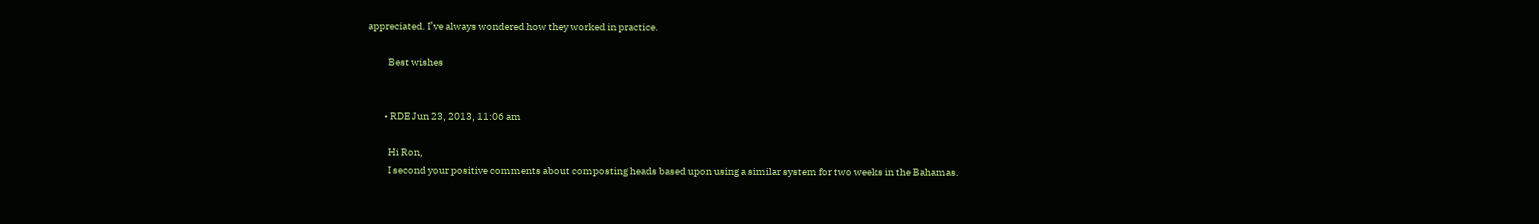appreciated. I’ve always wondered how they worked in practice.

          Best wishes


        • RDE Jun 23, 2013, 11:06 am

          Hi Ron,
          I second your positive comments about composting heads based upon using a similar system for two weeks in the Bahamas.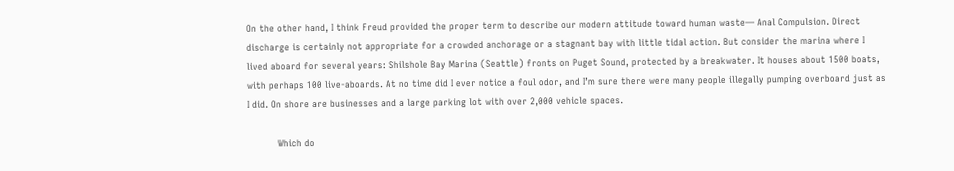On the other hand, I think Freud provided the proper term to describe our modern attitude toward human waste— Anal Compulsion. Direct discharge is certainly not appropriate for a crowded anchorage or a stagnant bay with little tidal action. But consider the marina where I lived aboard for several years: Shilshole Bay Marina (Seattle) fronts on Puget Sound, protected by a breakwater. It houses about 1500 boats, with perhaps 100 live-aboards. At no time did I ever notice a foul odor, and I’m sure there were many people illegally pumping overboard just as I did. On shore are businesses and a large parking lot with over 2,000 vehicle spaces.

          Which do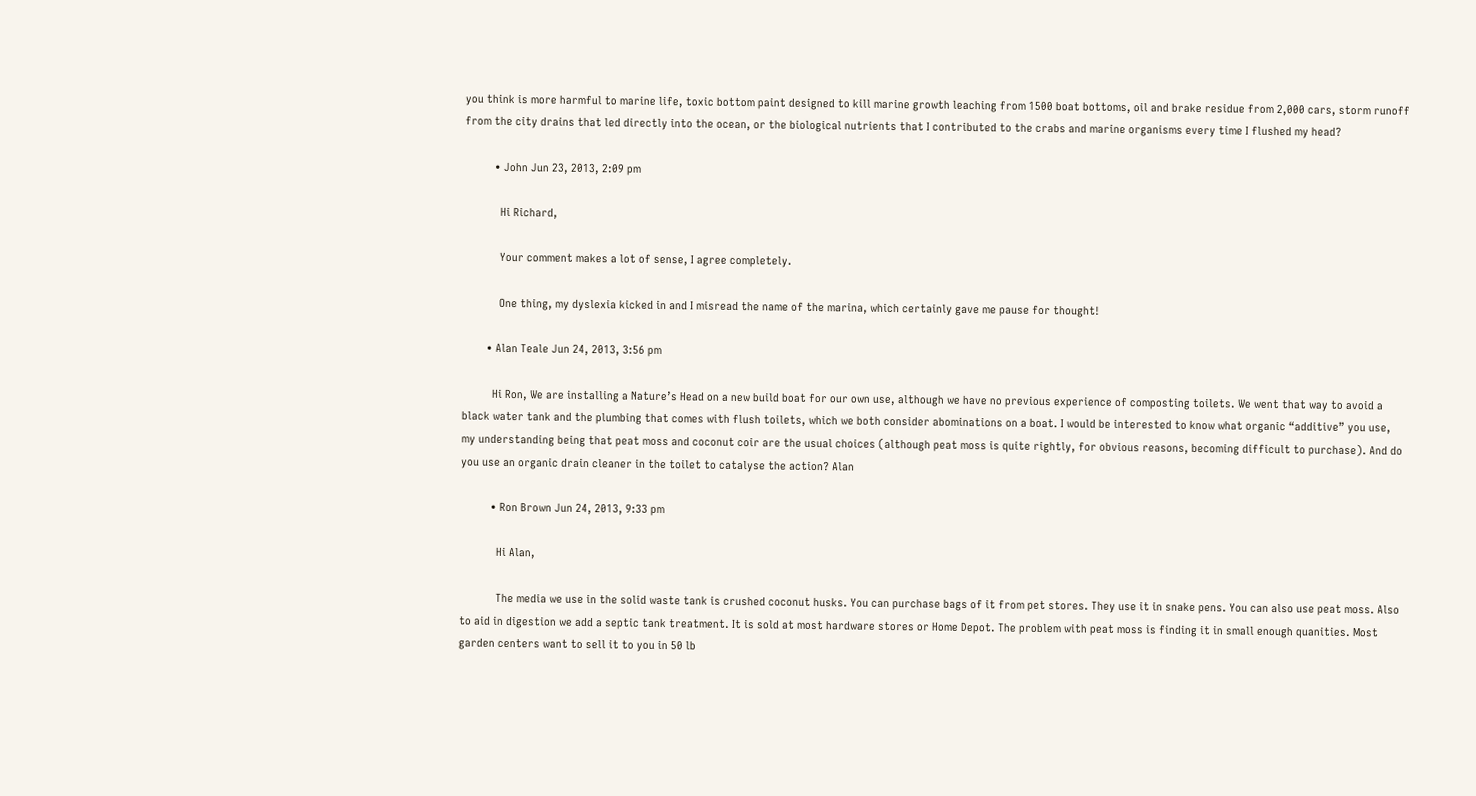you think is more harmful to marine life, toxic bottom paint designed to kill marine growth leaching from 1500 boat bottoms, oil and brake residue from 2,000 cars, storm runoff from the city drains that led directly into the ocean, or the biological nutrients that I contributed to the crabs and marine organisms every time I flushed my head?

          • John Jun 23, 2013, 2:09 pm

            Hi Richard,

            Your comment makes a lot of sense, I agree completely.

            One thing, my dyslexia kicked in and I misread the name of the marina, which certainly gave me pause for thought!

        • Alan Teale Jun 24, 2013, 3:56 pm

          Hi Ron, We are installing a Nature’s Head on a new build boat for our own use, although we have no previous experience of composting toilets. We went that way to avoid a black water tank and the plumbing that comes with flush toilets, which we both consider abominations on a boat. I would be interested to know what organic “additive” you use, my understanding being that peat moss and coconut coir are the usual choices (although peat moss is quite rightly, for obvious reasons, becoming difficult to purchase). And do you use an organic drain cleaner in the toilet to catalyse the action? Alan

          • Ron Brown Jun 24, 2013, 9:33 pm

            Hi Alan,

            The media we use in the solid waste tank is crushed coconut husks. You can purchase bags of it from pet stores. They use it in snake pens. You can also use peat moss. Also to aid in digestion we add a septic tank treatment. It is sold at most hardware stores or Home Depot. The problem with peat moss is finding it in small enough quanities. Most garden centers want to sell it to you in 50 lb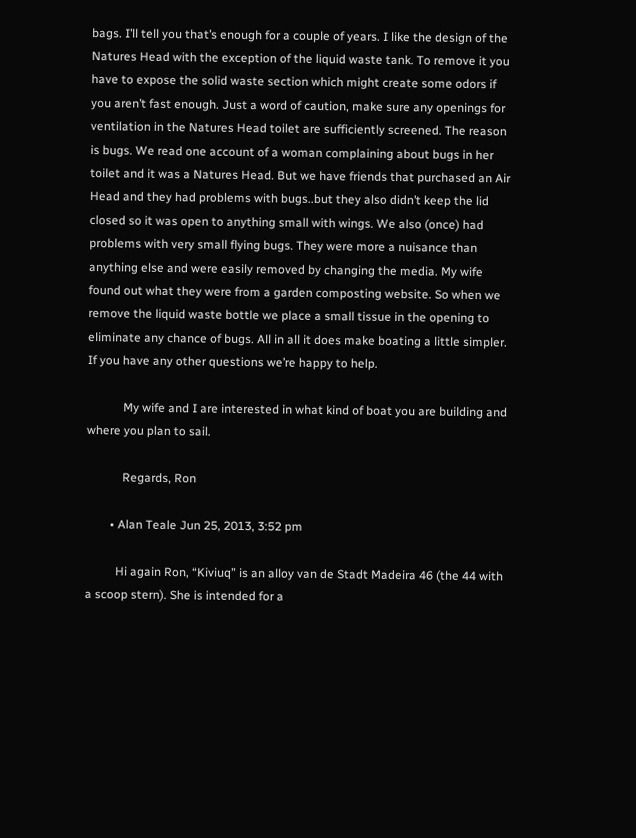bags. I’ll tell you that’s enough for a couple of years. I like the design of the Natures Head with the exception of the liquid waste tank. To remove it you have to expose the solid waste section which might create some odors if you aren’t fast enough. Just a word of caution, make sure any openings for ventilation in the Natures Head toilet are sufficiently screened. The reason is bugs. We read one account of a woman complaining about bugs in her toilet and it was a Natures Head. But we have friends that purchased an Air Head and they had problems with bugs..but they also didn’t keep the lid closed so it was open to anything small with wings. We also (once) had problems with very small flying bugs. They were more a nuisance than anything else and were easily removed by changing the media. My wife found out what they were from a garden composting website. So when we remove the liquid waste bottle we place a small tissue in the opening to eliminate any chance of bugs. All in all it does make boating a little simpler. If you have any other questions we’re happy to help.

            My wife and I are interested in what kind of boat you are building and where you plan to sail.

            Regards, Ron

        • Alan Teale Jun 25, 2013, 3:52 pm

          Hi again Ron, “Kiviuq” is an alloy van de Stadt Madeira 46 (the 44 with a scoop stern). She is intended for a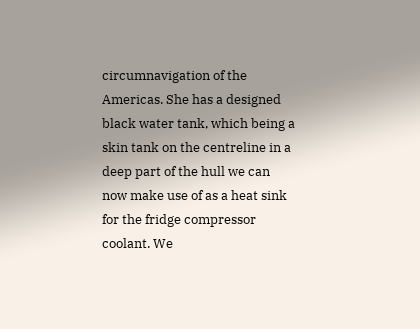circumnavigation of the Americas. She has a designed black water tank, which being a skin tank on the centreline in a deep part of the hull we can now make use of as a heat sink for the fridge compressor coolant. We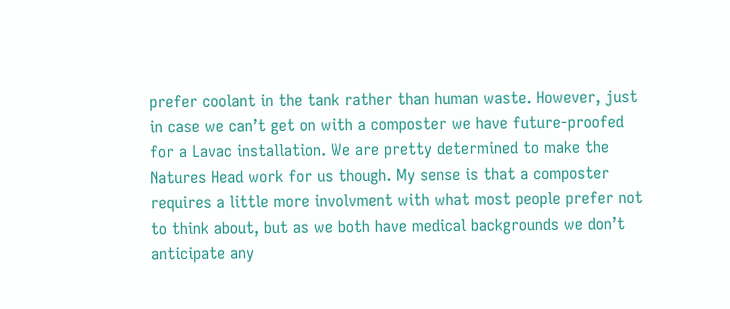prefer coolant in the tank rather than human waste. However, just in case we can’t get on with a composter we have future-proofed for a Lavac installation. We are pretty determined to make the Natures Head work for us though. My sense is that a composter requires a little more involvment with what most people prefer not to think about, but as we both have medical backgrounds we don’t anticipate any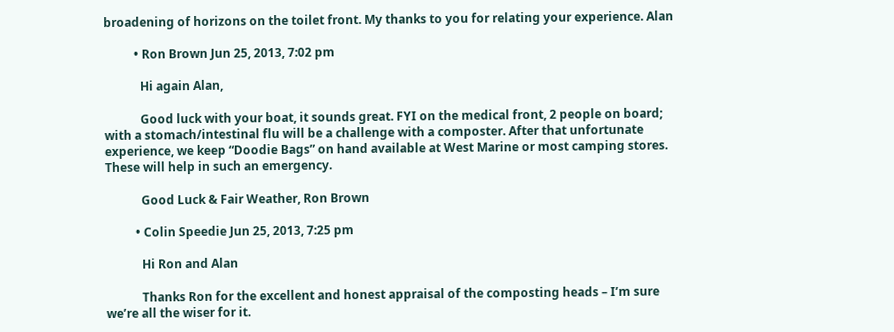broadening of horizons on the toilet front. My thanks to you for relating your experience. Alan

          • Ron Brown Jun 25, 2013, 7:02 pm

            Hi again Alan,

            Good luck with your boat, it sounds great. FYI on the medical front, 2 people on board; with a stomach/intestinal flu will be a challenge with a composter. After that unfortunate experience, we keep “Doodie Bags” on hand available at West Marine or most camping stores. These will help in such an emergency.

            Good Luck & Fair Weather, Ron Brown

          • Colin Speedie Jun 25, 2013, 7:25 pm

            Hi Ron and Alan

            Thanks Ron for the excellent and honest appraisal of the composting heads – I’m sure we’re all the wiser for it.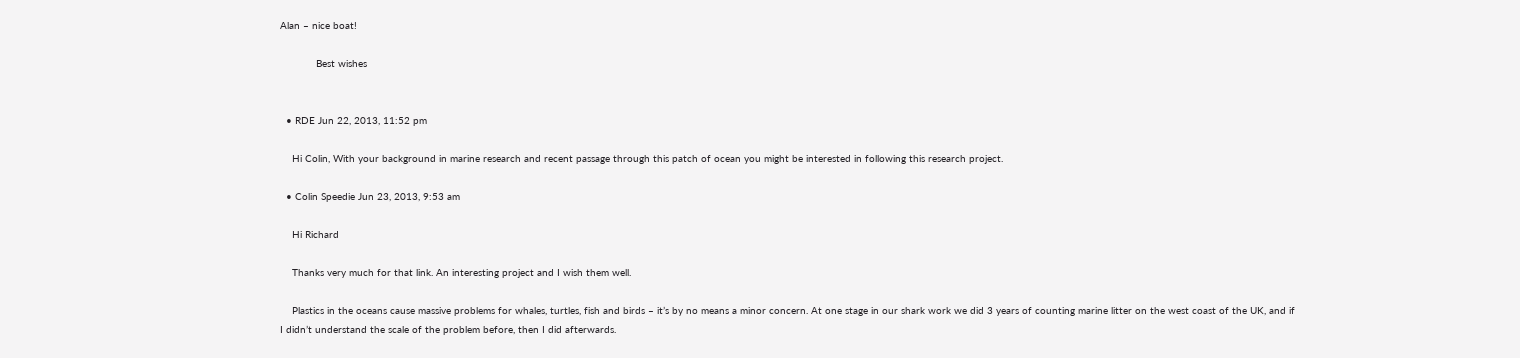Alan – nice boat!

            Best wishes


  • RDE Jun 22, 2013, 11:52 pm

    Hi Colin, With your background in marine research and recent passage through this patch of ocean you might be interested in following this research project.

  • Colin Speedie Jun 23, 2013, 9:53 am

    Hi Richard

    Thanks very much for that link. An interesting project and I wish them well.

    Plastics in the oceans cause massive problems for whales, turtles, fish and birds – it’s by no means a minor concern. At one stage in our shark work we did 3 years of counting marine litter on the west coast of the UK, and if I didn’t understand the scale of the problem before, then I did afterwards.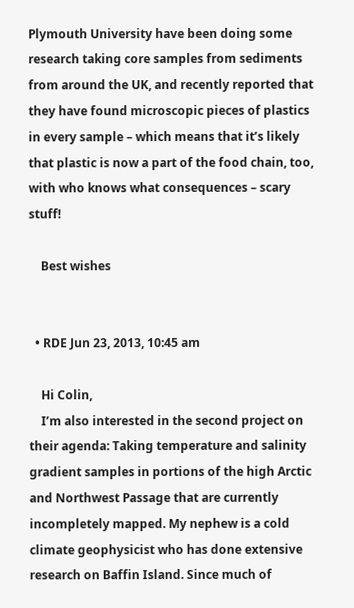Plymouth University have been doing some research taking core samples from sediments from around the UK, and recently reported that they have found microscopic pieces of plastics in every sample – which means that it’s likely that plastic is now a part of the food chain, too, with who knows what consequences – scary stuff!

    Best wishes


  • RDE Jun 23, 2013, 10:45 am

    Hi Colin,
    I’m also interested in the second project on their agenda: Taking temperature and salinity gradient samples in portions of the high Arctic and Northwest Passage that are currently incompletely mapped. My nephew is a cold climate geophysicist who has done extensive research on Baffin Island. Since much of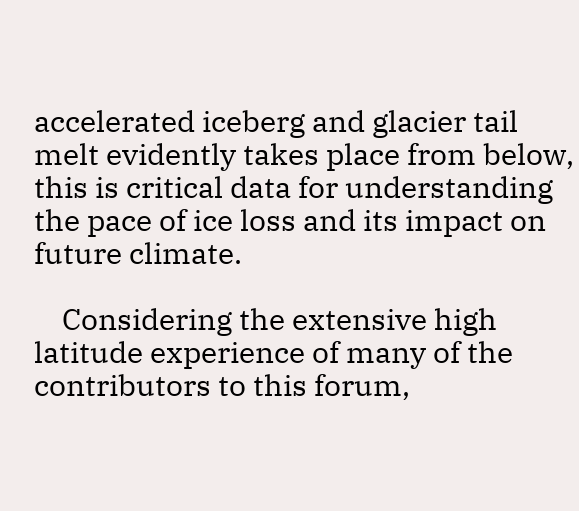accelerated iceberg and glacier tail melt evidently takes place from below, this is critical data for understanding the pace of ice loss and its impact on future climate.

    Considering the extensive high latitude experience of many of the contributors to this forum,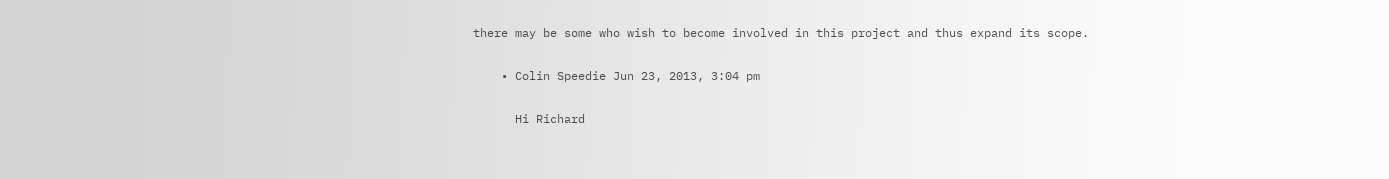there may be some who wish to become involved in this project and thus expand its scope.

    • Colin Speedie Jun 23, 2013, 3:04 pm

      Hi Richard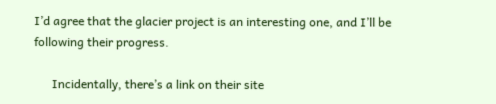I’d agree that the glacier project is an interesting one, and I’ll be following their progress.

      Incidentally, there’s a link on their site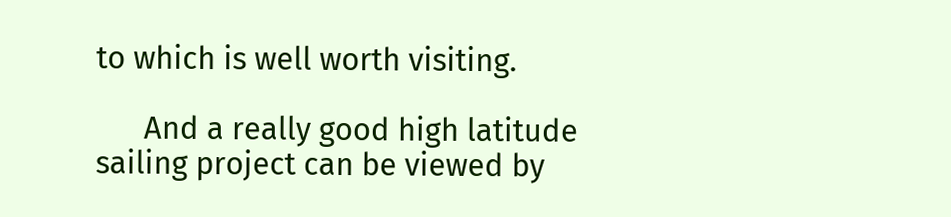to which is well worth visiting.

      And a really good high latitude sailing project can be viewed by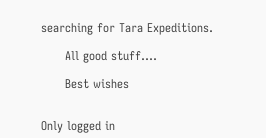searching for Tara Expeditions.

      All good stuff….

      Best wishes


Only logged in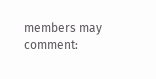members may comment: